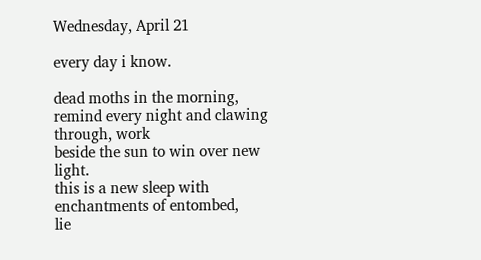Wednesday, April 21

every day i know.

dead moths in the morning,
remind every night and clawing through, work
beside the sun to win over new light.
this is a new sleep with enchantments of entombed,
lie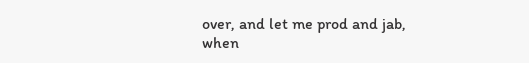over, and let me prod and jab,
when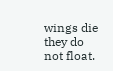wings die
they do not float.